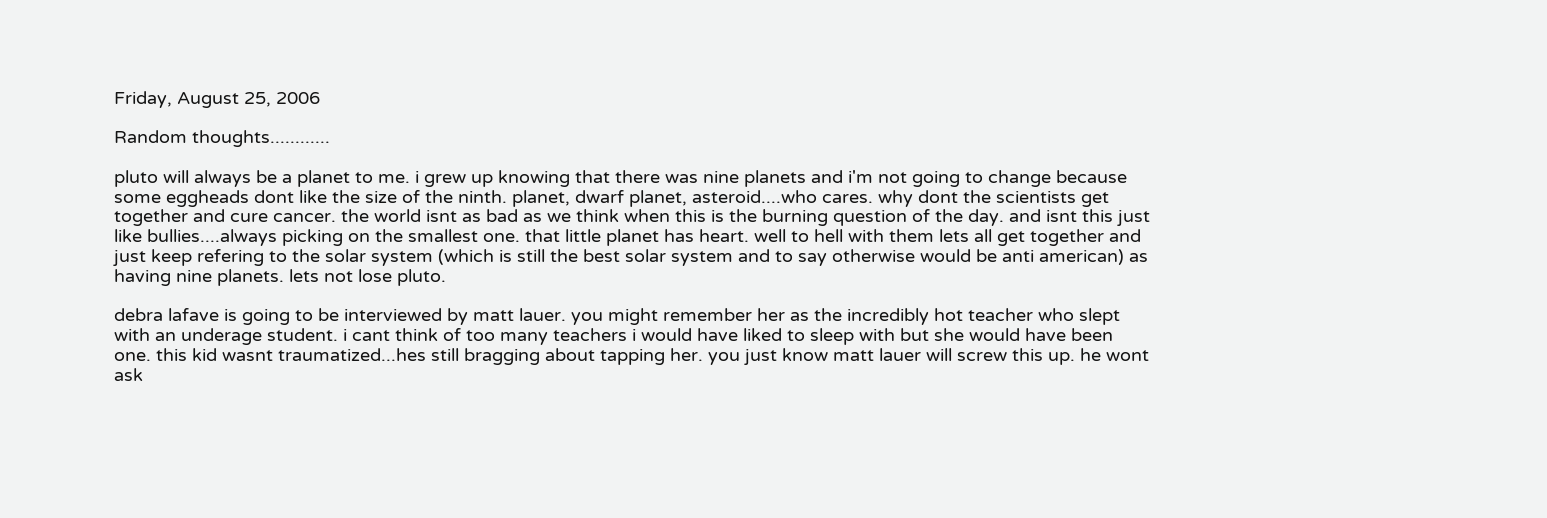Friday, August 25, 2006

Random thoughts............

pluto will always be a planet to me. i grew up knowing that there was nine planets and i'm not going to change because some eggheads dont like the size of the ninth. planet, dwarf planet, asteroid....who cares. why dont the scientists get together and cure cancer. the world isnt as bad as we think when this is the burning question of the day. and isnt this just like bullies....always picking on the smallest one. that little planet has heart. well to hell with them lets all get together and just keep refering to the solar system (which is still the best solar system and to say otherwise would be anti american) as having nine planets. lets not lose pluto.

debra lafave is going to be interviewed by matt lauer. you might remember her as the incredibly hot teacher who slept with an underage student. i cant think of too many teachers i would have liked to sleep with but she would have been one. this kid wasnt traumatized...hes still bragging about tapping her. you just know matt lauer will screw this up. he wont ask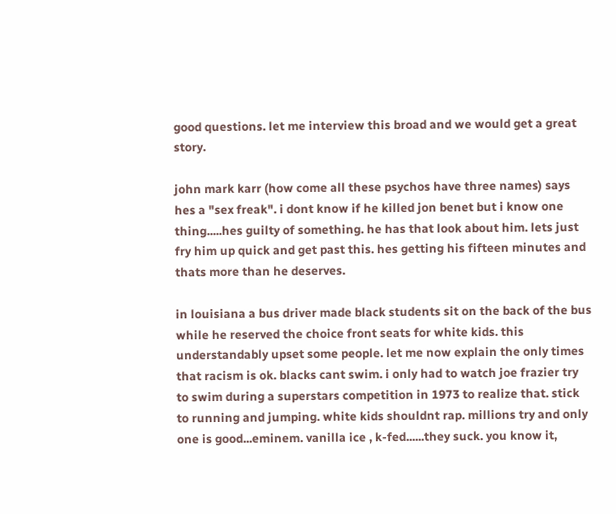good questions. let me interview this broad and we would get a great story.

john mark karr (how come all these psychos have three names) says hes a "sex freak". i dont know if he killed jon benet but i know one thing.....hes guilty of something. he has that look about him. lets just fry him up quick and get past this. hes getting his fifteen minutes and thats more than he deserves.

in louisiana a bus driver made black students sit on the back of the bus while he reserved the choice front seats for white kids. this understandably upset some people. let me now explain the only times that racism is ok. blacks cant swim. i only had to watch joe frazier try to swim during a superstars competition in 1973 to realize that. stick to running and jumping. white kids shouldnt rap. millions try and only one is good...eminem. vanilla ice , k-fed......they suck. you know it,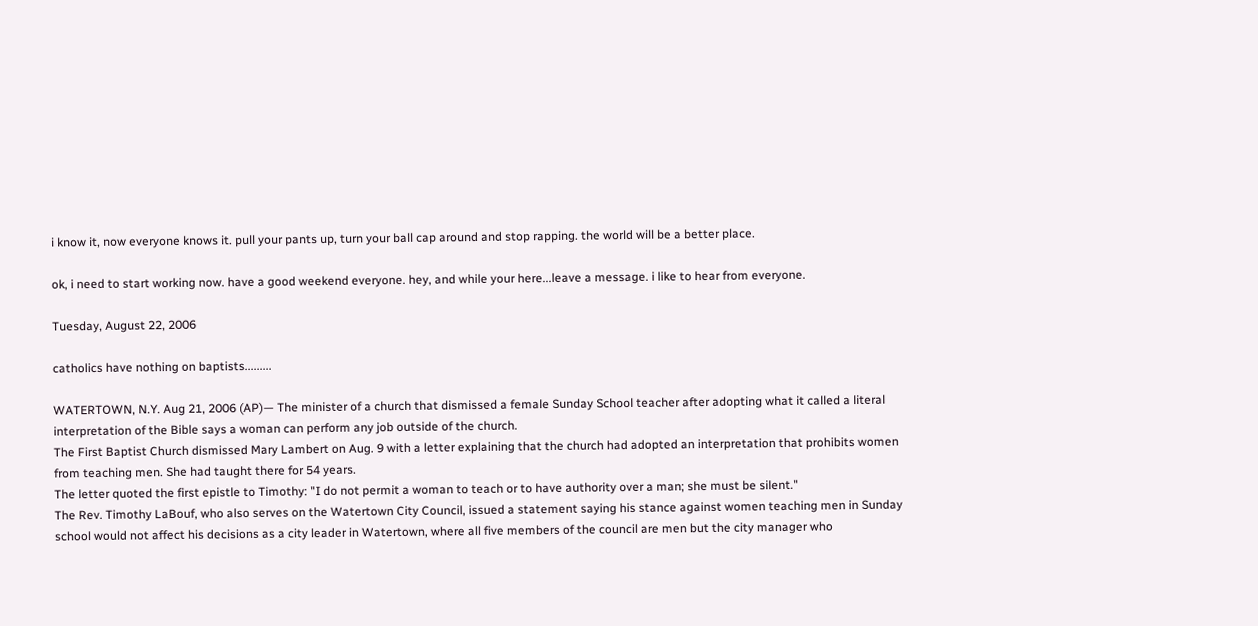i know it, now everyone knows it. pull your pants up, turn your ball cap around and stop rapping. the world will be a better place.

ok, i need to start working now. have a good weekend everyone. hey, and while your here...leave a message. i like to hear from everyone.

Tuesday, August 22, 2006

catholics have nothing on baptists.........

WATERTOWN, N.Y. Aug 21, 2006 (AP)— The minister of a church that dismissed a female Sunday School teacher after adopting what it called a literal interpretation of the Bible says a woman can perform any job outside of the church.
The First Baptist Church dismissed Mary Lambert on Aug. 9 with a letter explaining that the church had adopted an interpretation that prohibits women from teaching men. She had taught there for 54 years.
The letter quoted the first epistle to Timothy: "I do not permit a woman to teach or to have authority over a man; she must be silent."
The Rev. Timothy LaBouf, who also serves on the Watertown City Council, issued a statement saying his stance against women teaching men in Sunday school would not affect his decisions as a city leader in Watertown, where all five members of the council are men but the city manager who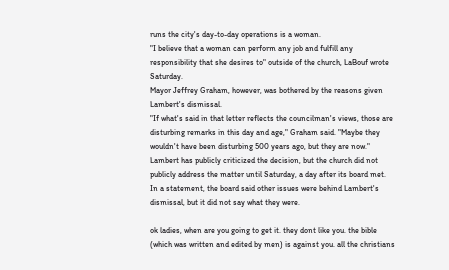runs the city's day-to-day operations is a woman.
"I believe that a woman can perform any job and fulfill any responsibility that she desires to" outside of the church, LaBouf wrote Saturday.
Mayor Jeffrey Graham, however, was bothered by the reasons given Lambert's dismissal.
"If what's said in that letter reflects the councilman's views, those are disturbing remarks in this day and age," Graham said. "Maybe they wouldn't have been disturbing 500 years ago, but they are now."
Lambert has publicly criticized the decision, but the church did not publicly address the matter until Saturday, a day after its board met.
In a statement, the board said other issues were behind Lambert's dismissal, but it did not say what they were.

ok ladies, when are you going to get it. they dont like you. the bible (which was written and edited by men) is against you. all the christians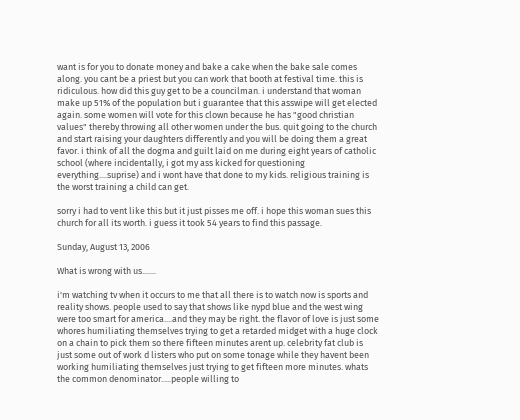want is for you to donate money and bake a cake when the bake sale comes along. you cant be a priest but you can work that booth at festival time. this is ridiculous. how did this guy get to be a councilman. i understand that woman make up 51% of the population but i guarantee that this asswipe will get elected again. some women will vote for this clown because he has "good christian values" thereby throwing all other women under the bus. quit going to the church and start raising your daughters differently and you will be doing them a great favor. i think of all the dogma and guilt laid on me during eight years of catholic school (where incidentally, i got my ass kicked for questioning everything....suprise) and i wont have that done to my kids. religious training is the worst training a child can get.

sorry i had to vent like this but it just pisses me off. i hope this woman sues this church for all its worth. i guess it took 54 years to find this passage.

Sunday, August 13, 2006

What is wrong with us.......

i'm watching tv when it occurs to me that all there is to watch now is sports and reality shows. people used to say that shows like nypd blue and the west wing were too smart for america....and they may be right. the flavor of love is just some whores humiliating themselves trying to get a retarded midget with a huge clock on a chain to pick them so there fifteen minutes arent up. celebrity fat club is just some out of work d listers who put on some tonage while they havent been working humiliating themselves just trying to get fifteen more minutes. whats the common denominator.....people willing to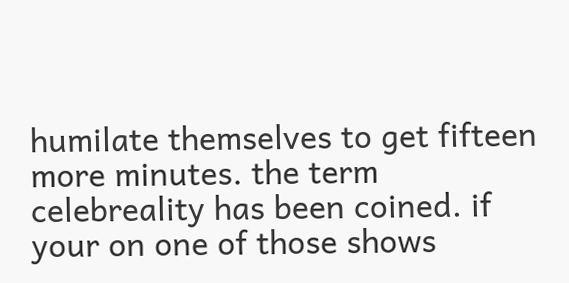humilate themselves to get fifteen more minutes. the term celebreality has been coined. if your on one of those shows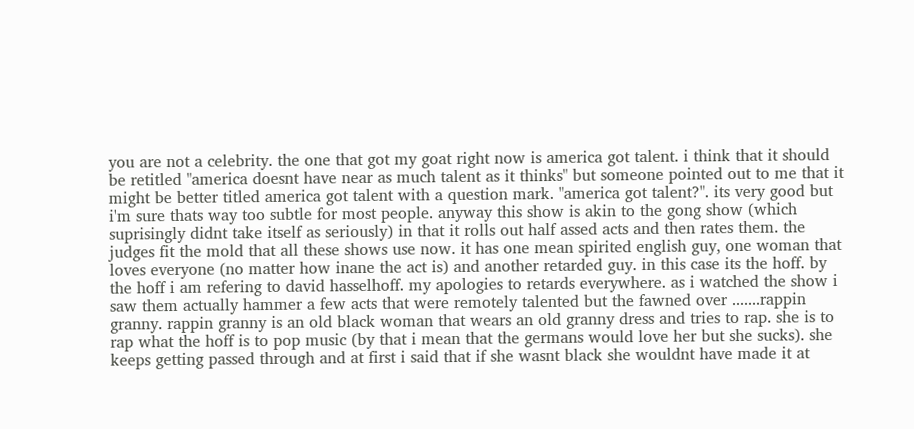you are not a celebrity. the one that got my goat right now is america got talent. i think that it should be retitled "america doesnt have near as much talent as it thinks" but someone pointed out to me that it might be better titled america got talent with a question mark. "america got talent?". its very good but i'm sure thats way too subtle for most people. anyway this show is akin to the gong show (which suprisingly didnt take itself as seriously) in that it rolls out half assed acts and then rates them. the judges fit the mold that all these shows use now. it has one mean spirited english guy, one woman that loves everyone (no matter how inane the act is) and another retarded guy. in this case its the hoff. by the hoff i am refering to david hasselhoff. my apologies to retards everywhere. as i watched the show i saw them actually hammer a few acts that were remotely talented but the fawned over .......rappin granny. rappin granny is an old black woman that wears an old granny dress and tries to rap. she is to rap what the hoff is to pop music (by that i mean that the germans would love her but she sucks). she keeps getting passed through and at first i said that if she wasnt black she wouldnt have made it at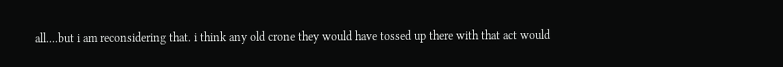all....but i am reconsidering that. i think any old crone they would have tossed up there with that act would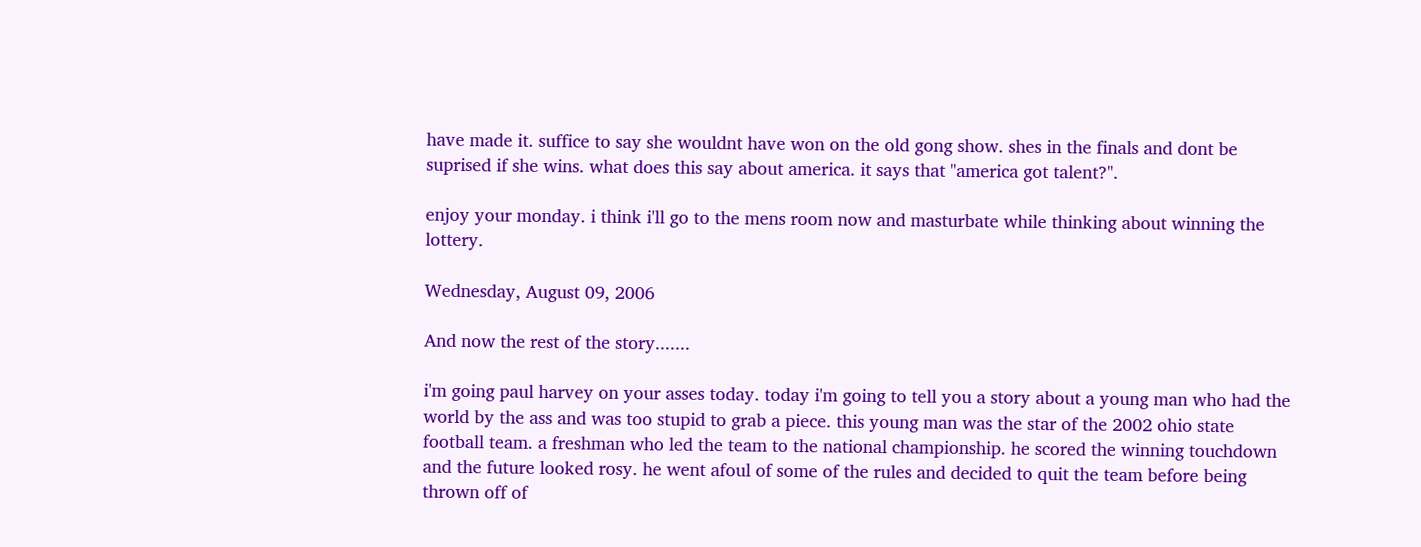have made it. suffice to say she wouldnt have won on the old gong show. shes in the finals and dont be suprised if she wins. what does this say about america. it says that "america got talent?".

enjoy your monday. i think i'll go to the mens room now and masturbate while thinking about winning the lottery.

Wednesday, August 09, 2006

And now the rest of the story.......

i'm going paul harvey on your asses today. today i'm going to tell you a story about a young man who had the world by the ass and was too stupid to grab a piece. this young man was the star of the 2002 ohio state football team. a freshman who led the team to the national championship. he scored the winning touchdown and the future looked rosy. he went afoul of some of the rules and decided to quit the team before being thrown off of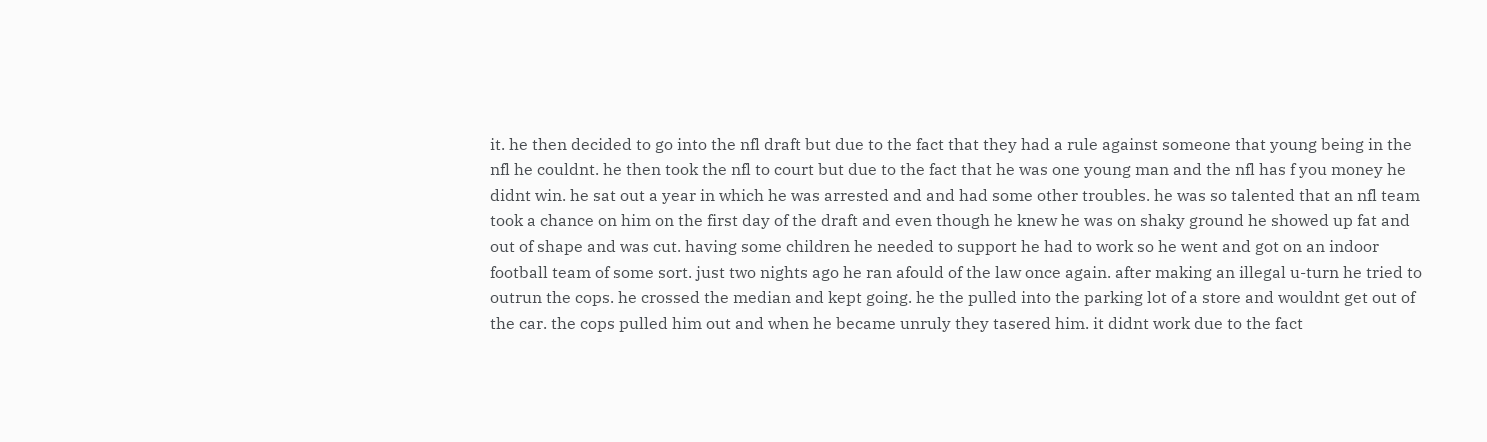it. he then decided to go into the nfl draft but due to the fact that they had a rule against someone that young being in the nfl he couldnt. he then took the nfl to court but due to the fact that he was one young man and the nfl has f you money he didnt win. he sat out a year in which he was arrested and and had some other troubles. he was so talented that an nfl team took a chance on him on the first day of the draft and even though he knew he was on shaky ground he showed up fat and out of shape and was cut. having some children he needed to support he had to work so he went and got on an indoor football team of some sort. just two nights ago he ran afould of the law once again. after making an illegal u-turn he tried to outrun the cops. he crossed the median and kept going. he the pulled into the parking lot of a store and wouldnt get out of the car. the cops pulled him out and when he became unruly they tasered him. it didnt work due to the fact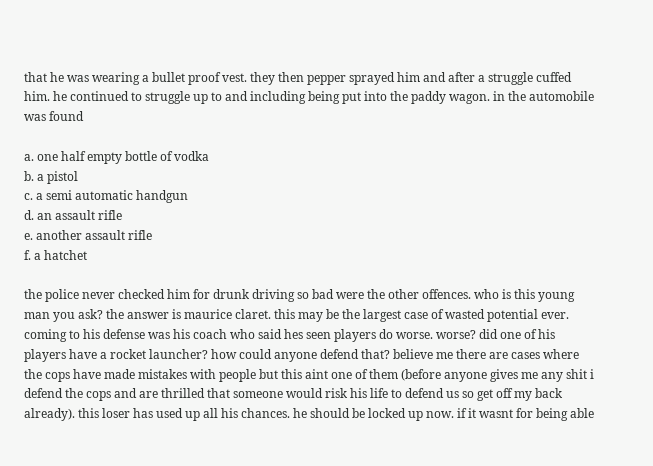that he was wearing a bullet proof vest. they then pepper sprayed him and after a struggle cuffed him. he continued to struggle up to and including being put into the paddy wagon. in the automobile was found

a. one half empty bottle of vodka
b. a pistol
c. a semi automatic handgun
d. an assault rifle
e. another assault rifle
f. a hatchet

the police never checked him for drunk driving so bad were the other offences. who is this young man you ask? the answer is maurice claret. this may be the largest case of wasted potential ever. coming to his defense was his coach who said hes seen players do worse. worse? did one of his players have a rocket launcher? how could anyone defend that? believe me there are cases where the cops have made mistakes with people but this aint one of them (before anyone gives me any shit i defend the cops and are thrilled that someone would risk his life to defend us so get off my back already). this loser has used up all his chances. he should be locked up now. if it wasnt for being able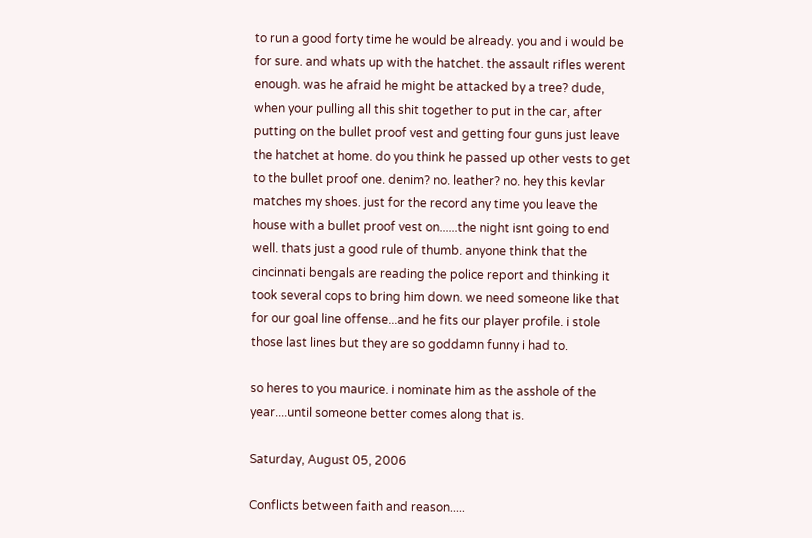to run a good forty time he would be already. you and i would be for sure. and whats up with the hatchet. the assault rifles werent enough. was he afraid he might be attacked by a tree? dude, when your pulling all this shit together to put in the car, after putting on the bullet proof vest and getting four guns just leave the hatchet at home. do you think he passed up other vests to get to the bullet proof one. denim? no. leather? no. hey this kevlar matches my shoes. just for the record any time you leave the house with a bullet proof vest on......the night isnt going to end well. thats just a good rule of thumb. anyone think that the cincinnati bengals are reading the police report and thinking it took several cops to bring him down. we need someone like that for our goal line offense...and he fits our player profile. i stole those last lines but they are so goddamn funny i had to.

so heres to you maurice. i nominate him as the asshole of the year....until someone better comes along that is.

Saturday, August 05, 2006

Conflicts between faith and reason.....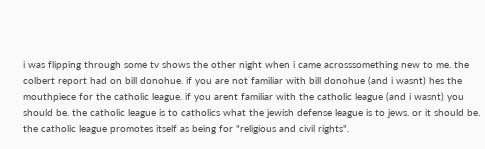i was flipping through some tv shows the other night when i came acrosssomething new to me. the colbert report had on bill donohue. if you are not familiar with bill donohue (and i wasnt) hes the mouthpiece for the catholic league. if you arent familiar with the catholic league (and i wasnt) you should be. the catholic league is to catholics what the jewish defense league is to jews. or it should be. the catholic league promotes itself as being for "religious and civil rights".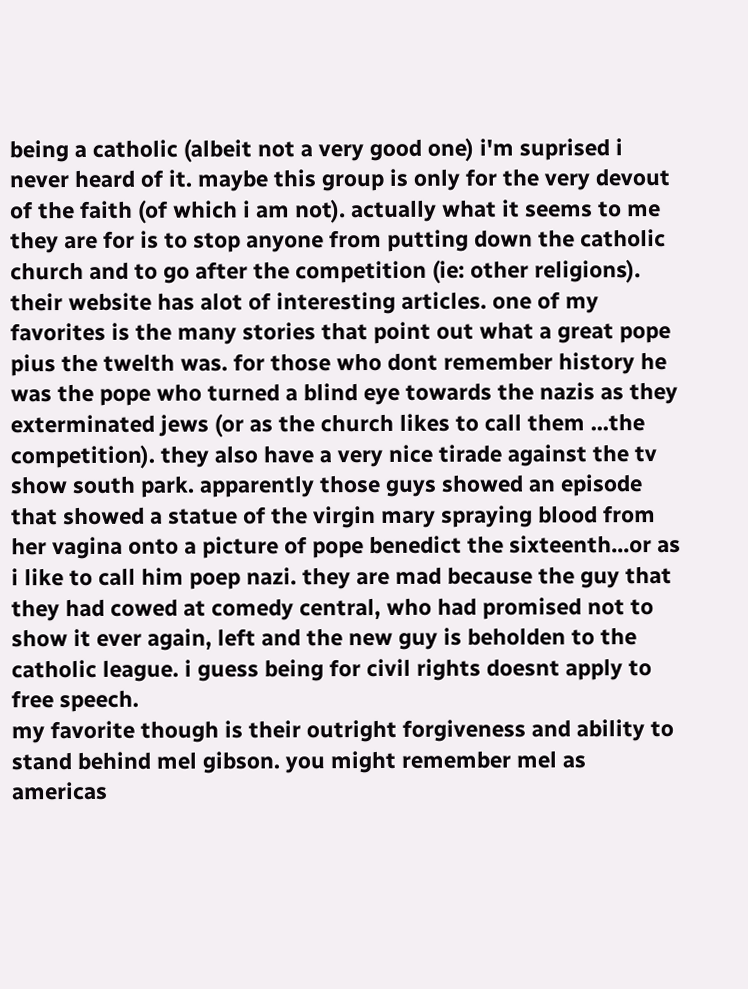being a catholic (albeit not a very good one) i'm suprised i never heard of it. maybe this group is only for the very devout of the faith (of which i am not). actually what it seems to me they are for is to stop anyone from putting down the catholic church and to go after the competition (ie: other religions).
their website has alot of interesting articles. one of my favorites is the many stories that point out what a great pope pius the twelth was. for those who dont remember history he was the pope who turned a blind eye towards the nazis as they exterminated jews (or as the church likes to call them ...the competition). they also have a very nice tirade against the tv show south park. apparently those guys showed an episode that showed a statue of the virgin mary spraying blood from her vagina onto a picture of pope benedict the sixteenth...or as i like to call him poep nazi. they are mad because the guy that they had cowed at comedy central, who had promised not to show it ever again, left and the new guy is beholden to the catholic league. i guess being for civil rights doesnt apply to free speech.
my favorite though is their outright forgiveness and ability to stand behind mel gibson. you might remember mel as americas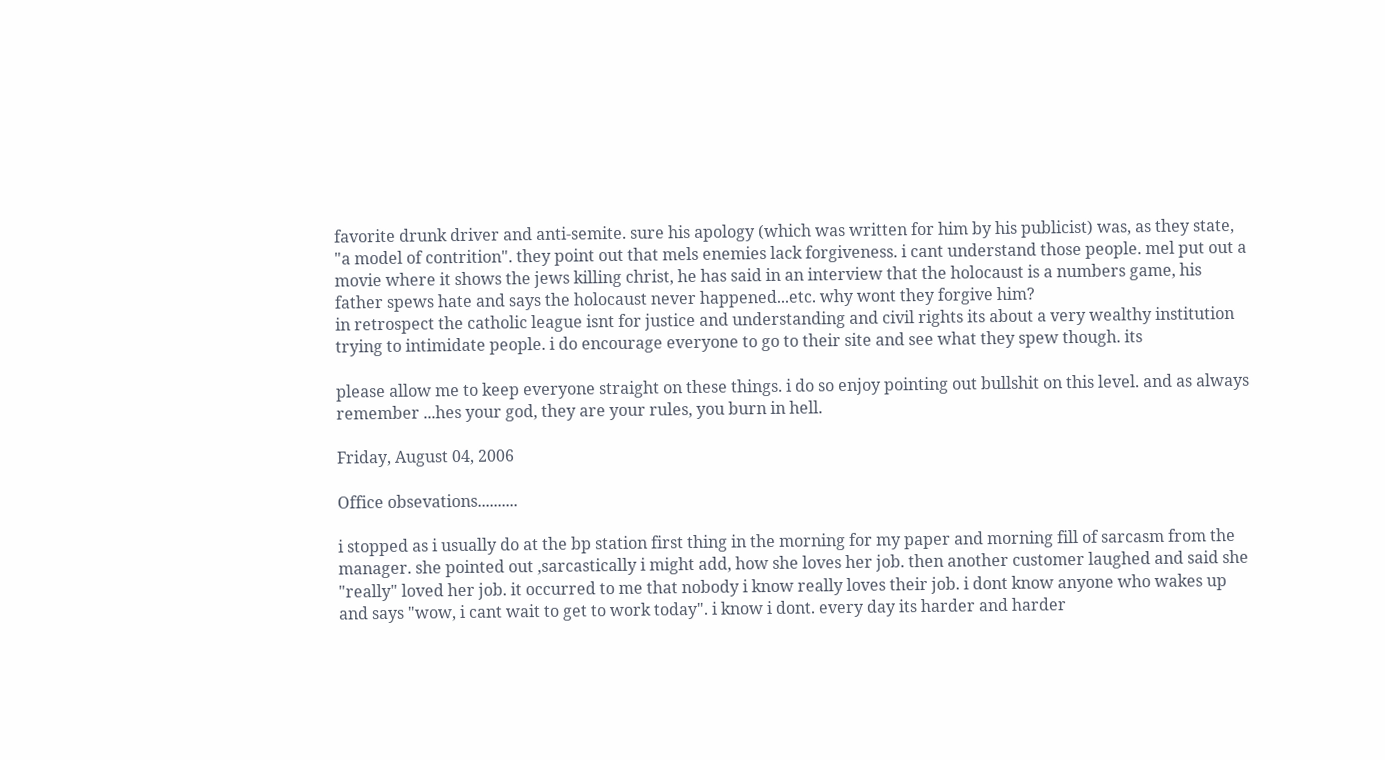favorite drunk driver and anti-semite. sure his apology (which was written for him by his publicist) was, as they state, "a model of contrition". they point out that mels enemies lack forgiveness. i cant understand those people. mel put out a movie where it shows the jews killing christ, he has said in an interview that the holocaust is a numbers game, his father spews hate and says the holocaust never happened...etc. why wont they forgive him?
in retrospect the catholic league isnt for justice and understanding and civil rights its about a very wealthy institution trying to intimidate people. i do encourage everyone to go to their site and see what they spew though. its

please allow me to keep everyone straight on these things. i do so enjoy pointing out bullshit on this level. and as always remember ...hes your god, they are your rules, you burn in hell.

Friday, August 04, 2006

Office obsevations..........

i stopped as i usually do at the bp station first thing in the morning for my paper and morning fill of sarcasm from the manager. she pointed out ,sarcastically i might add, how she loves her job. then another customer laughed and said she "really" loved her job. it occurred to me that nobody i know really loves their job. i dont know anyone who wakes up and says "wow, i cant wait to get to work today". i know i dont. every day its harder and harder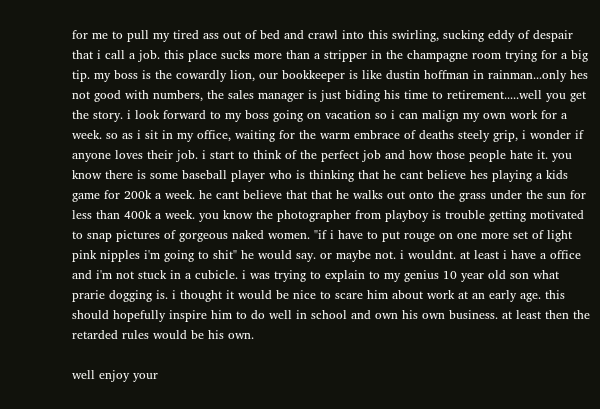for me to pull my tired ass out of bed and crawl into this swirling, sucking eddy of despair that i call a job. this place sucks more than a stripper in the champagne room trying for a big tip. my boss is the cowardly lion, our bookkeeper is like dustin hoffman in rainman...only hes not good with numbers, the sales manager is just biding his time to retirement.....well you get the story. i look forward to my boss going on vacation so i can malign my own work for a week. so as i sit in my office, waiting for the warm embrace of deaths steely grip, i wonder if anyone loves their job. i start to think of the perfect job and how those people hate it. you know there is some baseball player who is thinking that he cant believe hes playing a kids game for 200k a week. he cant believe that that he walks out onto the grass under the sun for less than 400k a week. you know the photographer from playboy is trouble getting motivated to snap pictures of gorgeous naked women. "if i have to put rouge on one more set of light pink nipples i'm going to shit" he would say. or maybe not. i wouldnt. at least i have a office and i'm not stuck in a cubicle. i was trying to explain to my genius 10 year old son what prarie dogging is. i thought it would be nice to scare him about work at an early age. this should hopefully inspire him to do well in school and own his own business. at least then the retarded rules would be his own.

well enjoy your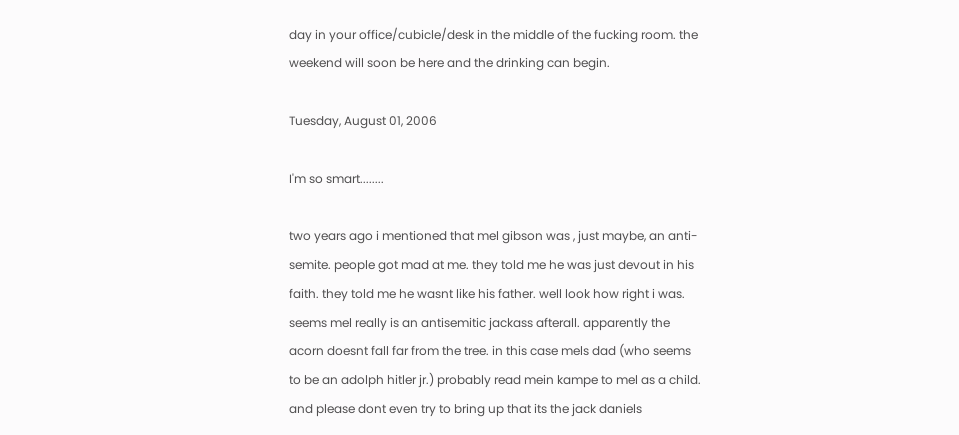day in your office/cubicle/desk in the middle of the fucking room. the weekend will soon be here and the drinking can begin.

Tuesday, August 01, 2006

I'm so smart........

two years ago i mentioned that mel gibson was , just maybe, an anti-semite. people got mad at me. they told me he was just devout in his faith. they told me he wasnt like his father. well look how right i was. seems mel really is an antisemitic jackass afterall. apparently the acorn doesnt fall far from the tree. in this case mels dad (who seems to be an adolph hitler jr.) probably read mein kampe to mel as a child. and please dont even try to bring up that its the jack daniels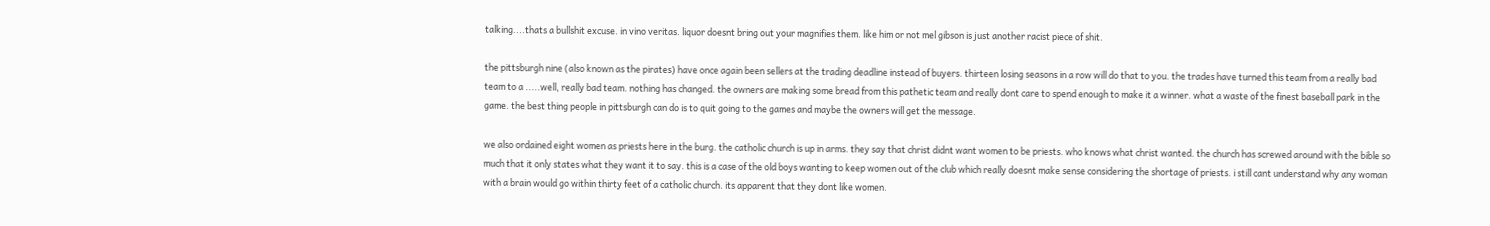talking....thats a bullshit excuse. in vino veritas. liquor doesnt bring out your magnifies them. like him or not mel gibson is just another racist piece of shit.

the pittsburgh nine (also known as the pirates) have once again been sellers at the trading deadline instead of buyers. thirteen losing seasons in a row will do that to you. the trades have turned this team from a really bad team to a .....well, really bad team. nothing has changed. the owners are making some bread from this pathetic team and really dont care to spend enough to make it a winner. what a waste of the finest baseball park in the game. the best thing people in pittsburgh can do is to quit going to the games and maybe the owners will get the message.

we also ordained eight women as priests here in the burg. the catholic church is up in arms. they say that christ didnt want women to be priests. who knows what christ wanted. the church has screwed around with the bible so much that it only states what they want it to say. this is a case of the old boys wanting to keep women out of the club which really doesnt make sense considering the shortage of priests. i still cant understand why any woman with a brain would go within thirty feet of a catholic church. its apparent that they dont like women.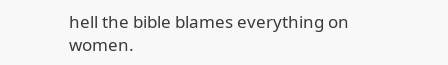hell the bible blames everything on women.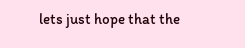lets just hope that the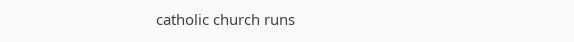catholic church runs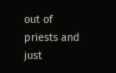out of priests and just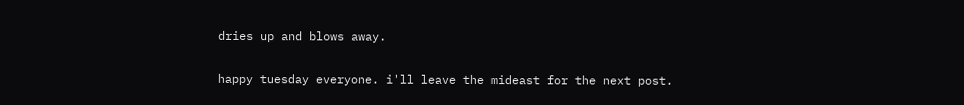dries up and blows away.

happy tuesday everyone. i'll leave the mideast for the next post.